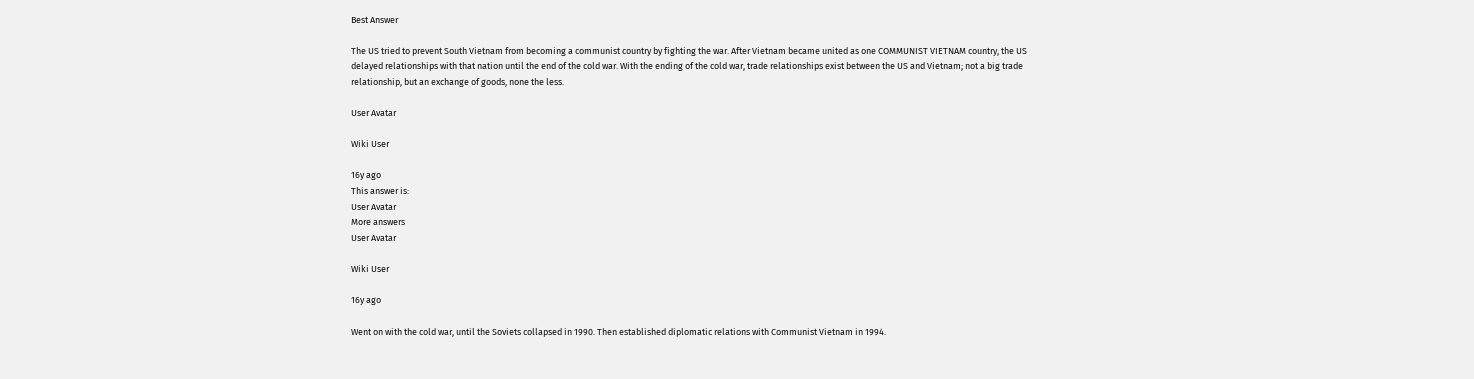Best Answer

The US tried to prevent South Vietnam from becoming a communist country by fighting the war. After Vietnam became united as one COMMUNIST VIETNAM country, the US delayed relationships with that nation until the end of the cold war. With the ending of the cold war, trade relationships exist between the US and Vietnam; not a big trade relationship, but an exchange of goods, none the less.

User Avatar

Wiki User

16y ago
This answer is:
User Avatar
More answers
User Avatar

Wiki User

16y ago

Went on with the cold war, until the Soviets collapsed in 1990. Then established diplomatic relations with Communist Vietnam in 1994.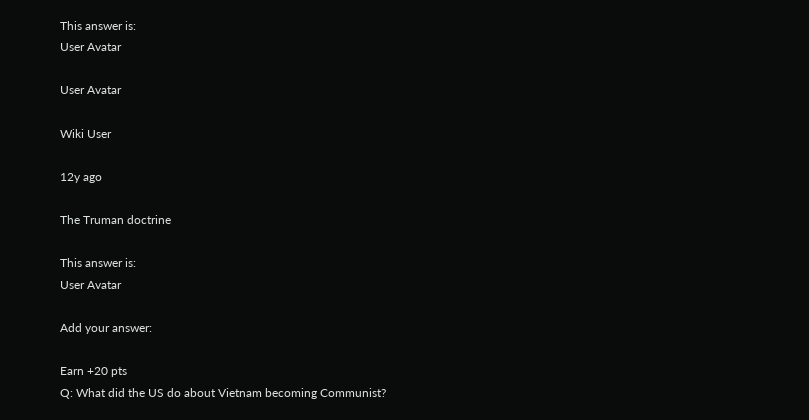This answer is:
User Avatar

User Avatar

Wiki User

12y ago

The Truman doctrine

This answer is:
User Avatar

Add your answer:

Earn +20 pts
Q: What did the US do about Vietnam becoming Communist?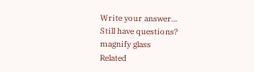Write your answer...
Still have questions?
magnify glass
Related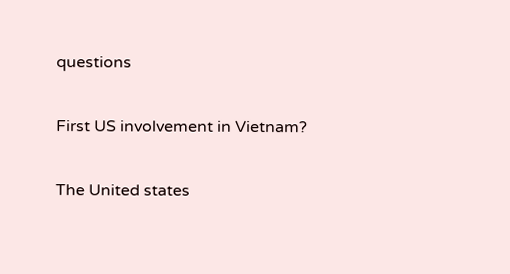questions

First US involvement in Vietnam?

The United states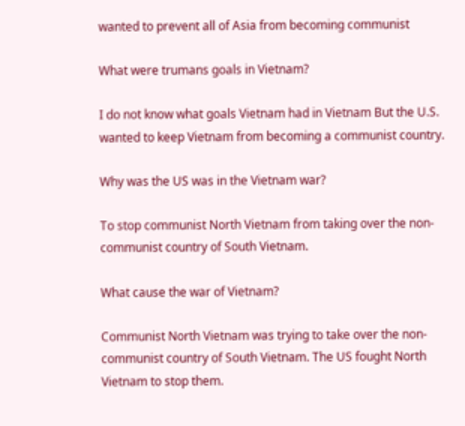wanted to prevent all of Asia from becoming communist

What were trumans goals in Vietnam?

I do not know what goals Vietnam had in Vietnam But the U.S. wanted to keep Vietnam from becoming a communist country.

Why was the US was in the Vietnam war?

To stop communist North Vietnam from taking over the non-communist country of South Vietnam.

What cause the war of Vietnam?

Communist North Vietnam was trying to take over the non-communist country of South Vietnam. The US fought North Vietnam to stop them.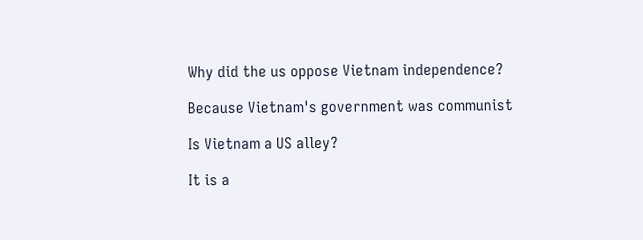Why did the us oppose Vietnam independence?

Because Vietnam's government was communist

Is Vietnam a US alley?

It is a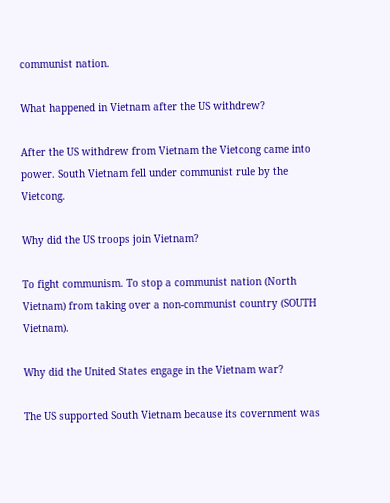communist nation.

What happened in Vietnam after the US withdrew?

After the US withdrew from Vietnam the Vietcong came into power. South Vietnam fell under communist rule by the Vietcong.

Why did the US troops join Vietnam?

To fight communism. To stop a communist nation (North Vietnam) from taking over a non-communist country (SOUTH Vietnam).

Why did the United States engage in the Vietnam war?

The US supported South Vietnam because its covernment was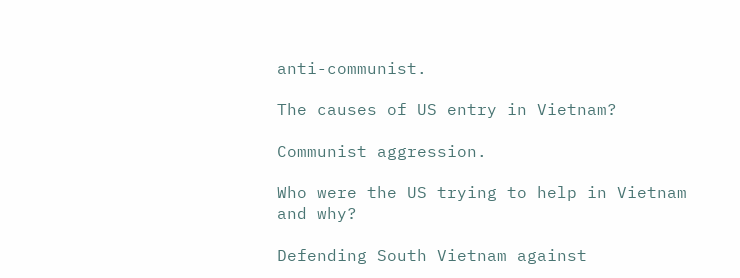anti-communist.

The causes of US entry in Vietnam?

Communist aggression.

Who were the US trying to help in Vietnam and why?

Defending South Vietnam against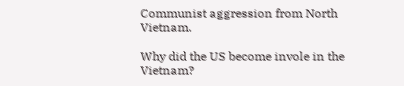Communist aggression from North Vietnam.

Why did the US become invole in the Vietnam?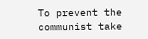To prevent the communist take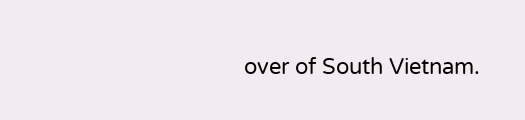over of South Vietnam.